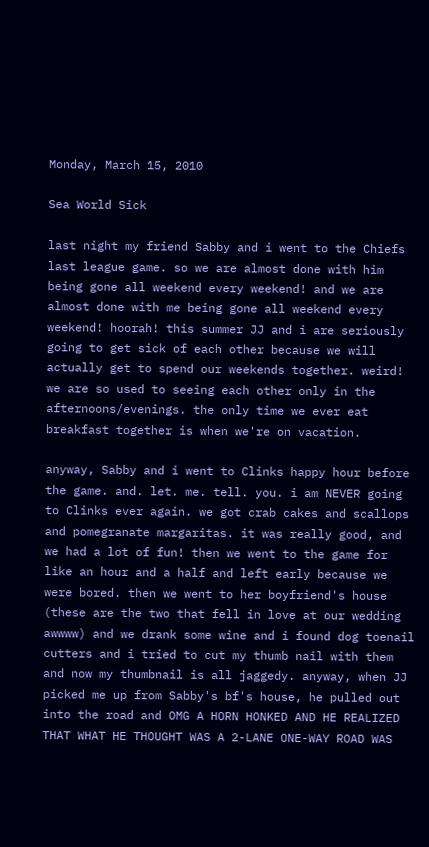Monday, March 15, 2010

Sea World Sick

last night my friend Sabby and i went to the Chiefs last league game. so we are almost done with him being gone all weekend every weekend! and we are almost done with me being gone all weekend every weekend! hoorah! this summer JJ and i are seriously going to get sick of each other because we will actually get to spend our weekends together. weird! we are so used to seeing each other only in the afternoons/evenings. the only time we ever eat breakfast together is when we're on vacation.

anyway, Sabby and i went to Clinks happy hour before the game. and. let. me. tell. you. i am NEVER going to Clinks ever again. we got crab cakes and scallops and pomegranate margaritas. it was really good, and we had a lot of fun! then we went to the game for like an hour and a half and left early because we were bored. then we went to her boyfriend's house (these are the two that fell in love at our wedding awwww) and we drank some wine and i found dog toenail cutters and i tried to cut my thumb nail with them and now my thumbnail is all jaggedy. anyway, when JJ picked me up from Sabby's bf's house, he pulled out into the road and OMG A HORN HONKED AND HE REALIZED THAT WHAT HE THOUGHT WAS A 2-LANE ONE-WAY ROAD WAS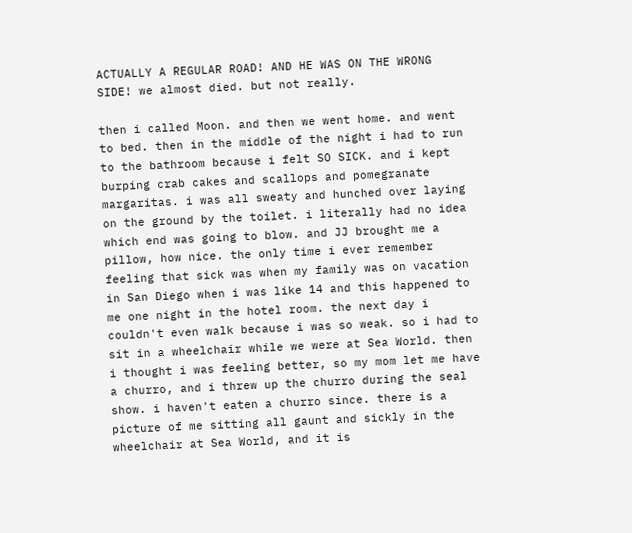ACTUALLY A REGULAR ROAD! AND HE WAS ON THE WRONG SIDE! we almost died. but not really.

then i called Moon. and then we went home. and went to bed. then in the middle of the night i had to run to the bathroom because i felt SO SICK. and i kept burping crab cakes and scallops and pomegranate margaritas. i was all sweaty and hunched over laying on the ground by the toilet. i literally had no idea which end was going to blow. and JJ brought me a pillow, how nice. the only time i ever remember feeling that sick was when my family was on vacation in San Diego when i was like 14 and this happened to me one night in the hotel room. the next day i couldn't even walk because i was so weak. so i had to sit in a wheelchair while we were at Sea World. then i thought i was feeling better, so my mom let me have a churro, and i threw up the churro during the seal show. i haven't eaten a churro since. there is a picture of me sitting all gaunt and sickly in the wheelchair at Sea World, and it is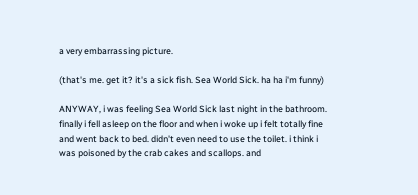a very embarrassing picture.

(that's me. get it? it's a sick fish. Sea World Sick. ha ha i'm funny)

ANYWAY, i was feeling Sea World Sick last night in the bathroom. finally i fell asleep on the floor and when i woke up i felt totally fine and went back to bed. didn't even need to use the toilet. i think i was poisoned by the crab cakes and scallops. and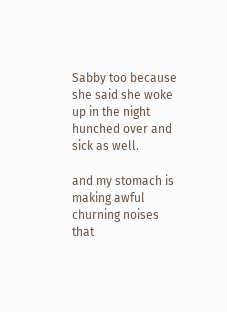Sabby too because she said she woke up in the night hunched over and sick as well.

and my stomach is making awful churning noises that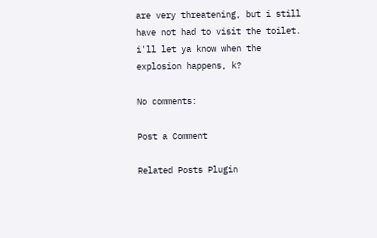are very threatening, but i still have not had to visit the toilet. i'll let ya know when the explosion happens, k?

No comments:

Post a Comment

Related Posts Plugin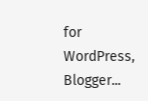for WordPress, Blogger...